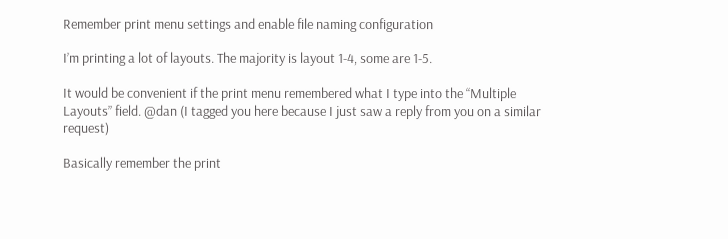Remember print menu settings and enable file naming configuration

I’m printing a lot of layouts. The majority is layout 1-4, some are 1-5.

It would be convenient if the print menu remembered what I type into the “Multiple Layouts” field. @dan (I tagged you here because I just saw a reply from you on a similar request)

Basically remember the print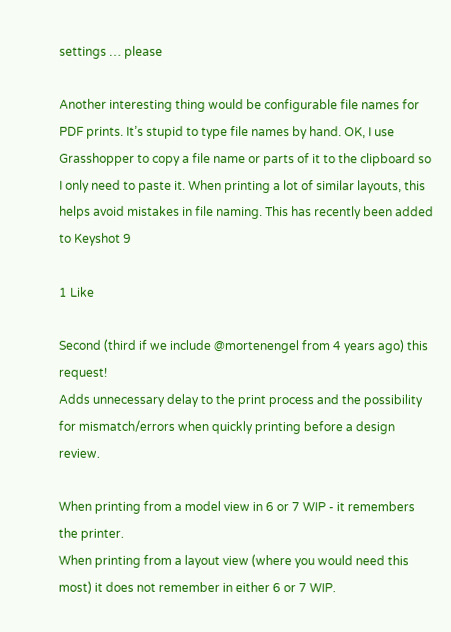settings … please

Another interesting thing would be configurable file names for PDF prints. It’s stupid to type file names by hand. OK, I use Grasshopper to copy a file name or parts of it to the clipboard so I only need to paste it. When printing a lot of similar layouts, this helps avoid mistakes in file naming. This has recently been added to Keyshot 9

1 Like

Second (third if we include @mortenengel from 4 years ago) this request!
Adds unnecessary delay to the print process and the possibility for mismatch/errors when quickly printing before a design review.

When printing from a model view in 6 or 7 WIP - it remembers the printer.
When printing from a layout view (where you would need this most) it does not remember in either 6 or 7 WIP.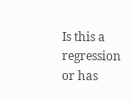Is this a regression or has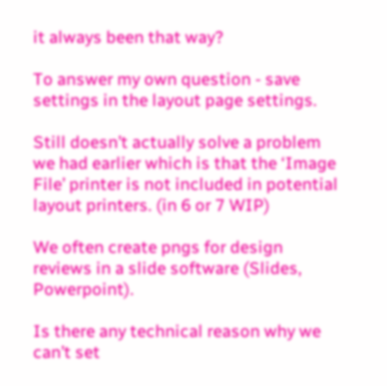it always been that way?

To answer my own question - save settings in the layout page settings.

Still doesn’t actually solve a problem we had earlier which is that the ‘Image File’ printer is not included in potential layout printers. (in 6 or 7 WIP)

We often create pngs for design reviews in a slide software (Slides, Powerpoint).

Is there any technical reason why we can’t set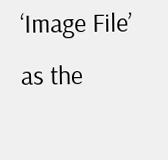‘Image File’ as the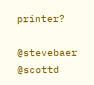printer?

@stevebaer @scottd